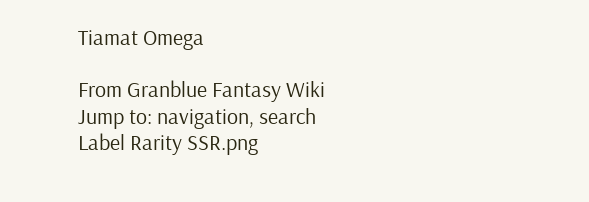Tiamat Omega

From Granblue Fantasy Wiki
Jump to: navigation, search
Label Rarity SSR.png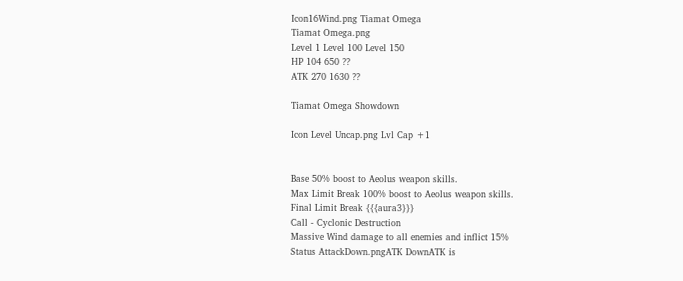Icon16Wind.png Tiamat Omega
Tiamat Omega.png
Level 1 Level 100 Level 150
HP 104 650 ??
ATK 270 1630 ??

Tiamat Omega Showdown

Icon Level Uncap.png Lvl Cap +1


Base 50% boost to Aeolus weapon skills.
Max Limit Break 100% boost to Aeolus weapon skills.
Final Limit Break {{{aura3}}}
Call - Cyclonic Destruction
Massive Wind damage to all enemies and inflict 15%
Status AttackDown.pngATK DownATK is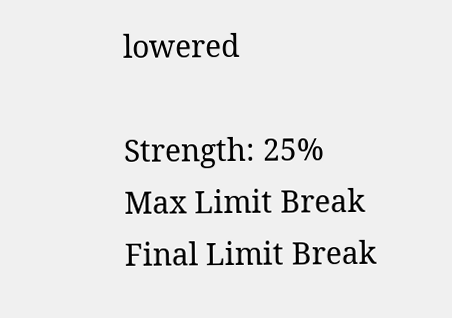lowered

Strength: 25%
Max Limit Break
Final Limit Break